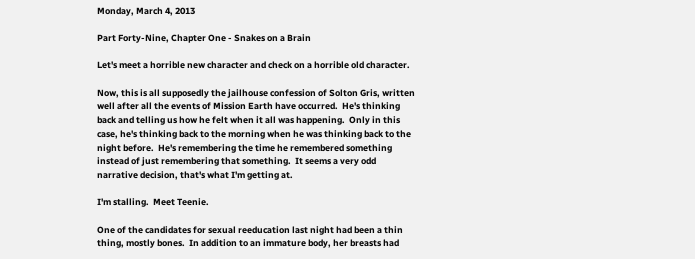Monday, March 4, 2013

Part Forty-Nine, Chapter One - Snakes on a Brain

Let's meet a horrible new character and check on a horrible old character.

Now, this is all supposedly the jailhouse confession of Solton Gris, written well after all the events of Mission Earth have occurred.  He's thinking back and telling us how he felt when it all was happening.  Only in this case, he's thinking back to the morning when he was thinking back to the night before.  He's remembering the time he remembered something instead of just remembering that something.  It seems a very odd narrative decision, that's what I'm getting at.

I'm stalling.  Meet Teenie.

One of the candidates for sexual reeducation last night had been a thin thing, mostly bones.  In addition to an immature body, her breasts had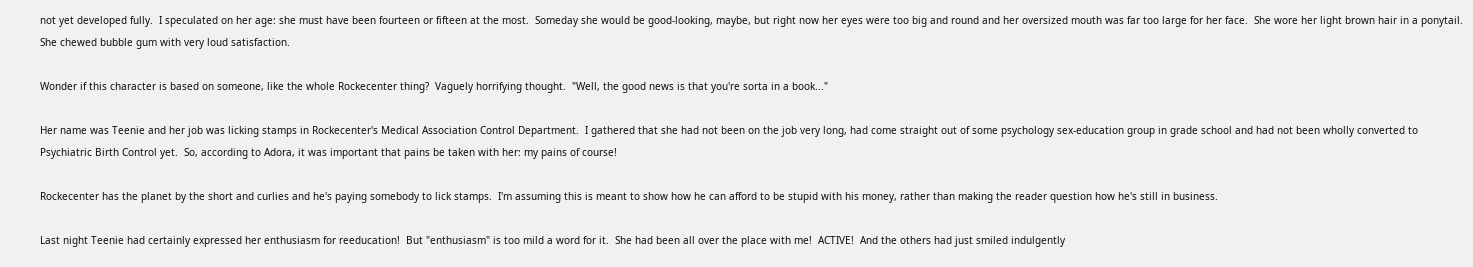not yet developed fully.  I speculated on her age: she must have been fourteen or fifteen at the most.  Someday she would be good-looking, maybe, but right now her eyes were too big and round and her oversized mouth was far too large for her face.  She wore her light brown hair in a ponytail.  She chewed bubble gum with very loud satisfaction.

Wonder if this character is based on someone, like the whole Rockecenter thing?  Vaguely horrifying thought.  "Well, the good news is that you're sorta in a book..."

Her name was Teenie and her job was licking stamps in Rockecenter's Medical Association Control Department.  I gathered that she had not been on the job very long, had come straight out of some psychology sex-education group in grade school and had not been wholly converted to Psychiatric Birth Control yet.  So, according to Adora, it was important that pains be taken with her: my pains of course!

Rockecenter has the planet by the short and curlies and he's paying somebody to lick stamps.  I'm assuming this is meant to show how he can afford to be stupid with his money, rather than making the reader question how he's still in business.

Last night Teenie had certainly expressed her enthusiasm for reeducation!  But "enthusiasm" is too mild a word for it.  She had been all over the place with me!  ACTIVE!  And the others had just smiled indulgently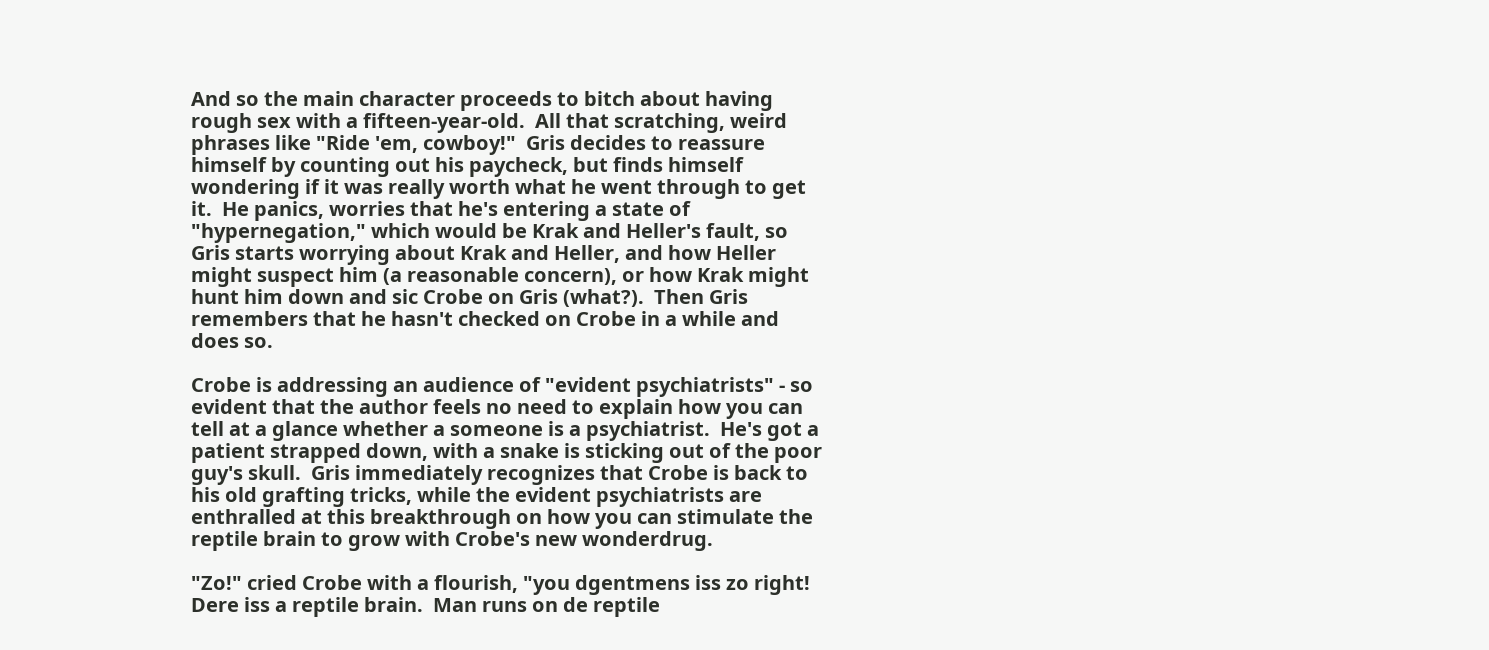And so the main character proceeds to bitch about having rough sex with a fifteen-year-old.  All that scratching, weird phrases like "Ride 'em, cowboy!"  Gris decides to reassure himself by counting out his paycheck, but finds himself wondering if it was really worth what he went through to get it.  He panics, worries that he's entering a state of "hypernegation," which would be Krak and Heller's fault, so Gris starts worrying about Krak and Heller, and how Heller might suspect him (a reasonable concern), or how Krak might hunt him down and sic Crobe on Gris (what?).  Then Gris remembers that he hasn't checked on Crobe in a while and does so.

Crobe is addressing an audience of "evident psychiatrists" - so evident that the author feels no need to explain how you can tell at a glance whether a someone is a psychiatrist.  He's got a patient strapped down, with a snake is sticking out of the poor guy's skull.  Gris immediately recognizes that Crobe is back to his old grafting tricks, while the evident psychiatrists are enthralled at this breakthrough on how you can stimulate the reptile brain to grow with Crobe's new wonderdrug.

"Zo!" cried Crobe with a flourish, "you dgentmens iss zo right!  Dere iss a reptile brain.  Man runs on de reptile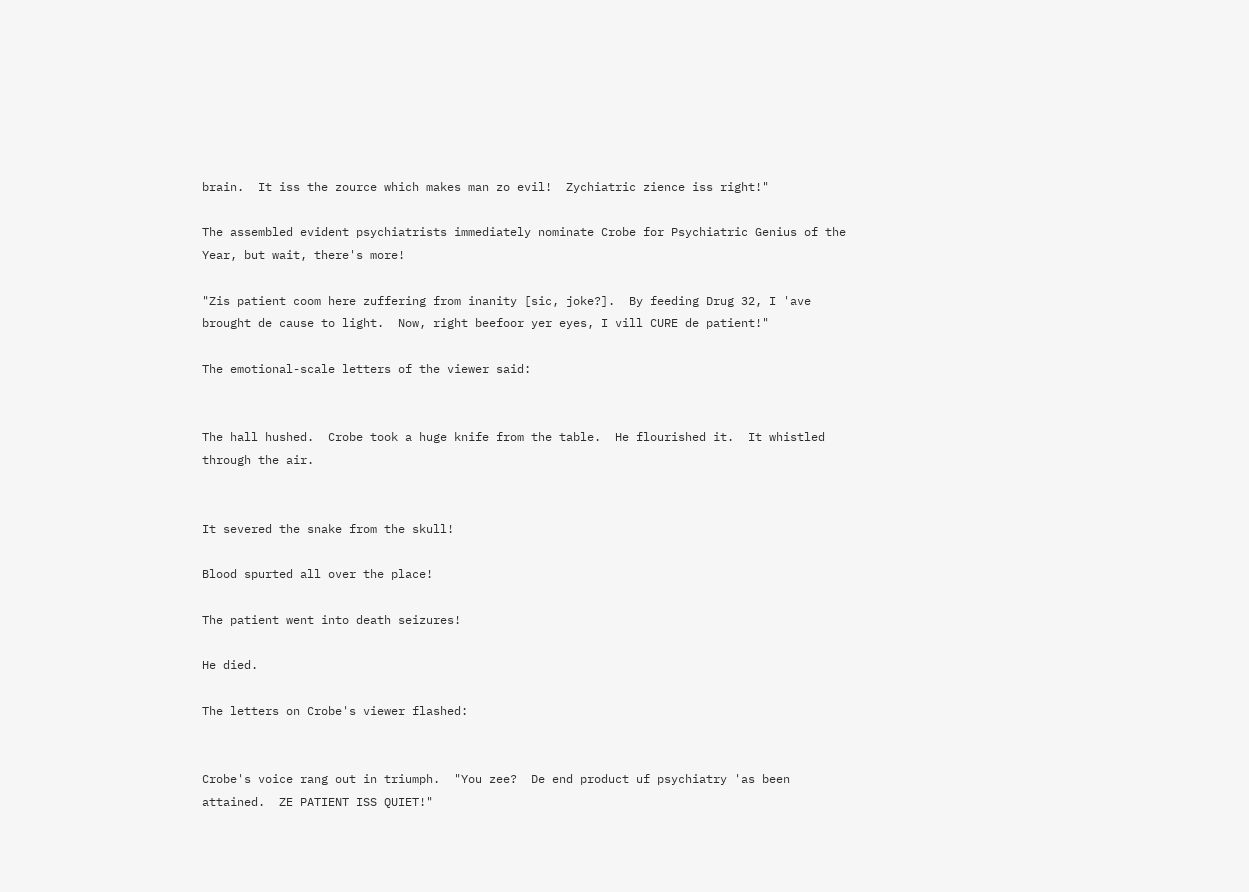brain.  It iss the zource which makes man zo evil!  Zychiatric zience iss right!"

The assembled evident psychiatrists immediately nominate Crobe for Psychiatric Genius of the Year, but wait, there's more!

"Zis patient coom here zuffering from inanity [sic, joke?].  By feeding Drug 32, I 'ave brought de cause to light.  Now, right beefoor yer eyes, I vill CURE de patient!"

The emotional-scale letters of the viewer said:


The hall hushed.  Crobe took a huge knife from the table.  He flourished it.  It whistled through the air.


It severed the snake from the skull!

Blood spurted all over the place!

The patient went into death seizures!

He died.

The letters on Crobe's viewer flashed:


Crobe's voice rang out in triumph.  "You zee?  De end product uf psychiatry 'as been attained.  ZE PATIENT ISS QUIET!"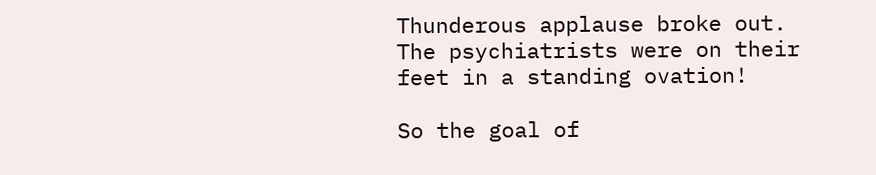Thunderous applause broke out.  The psychiatrists were on their feet in a standing ovation!

So the goal of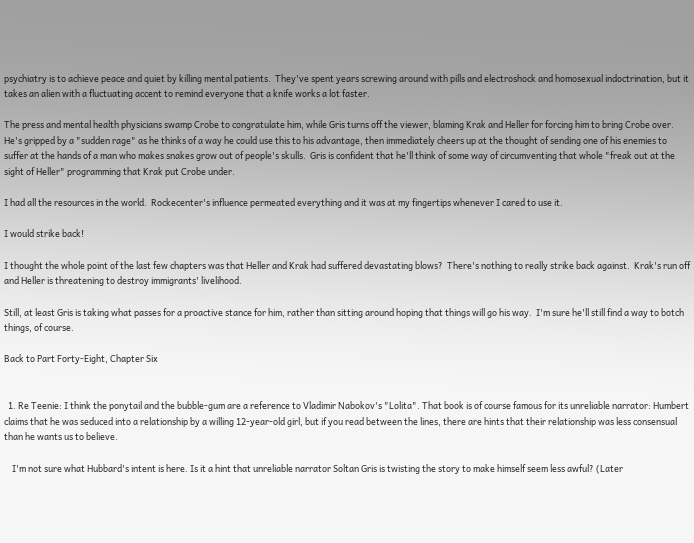psychiatry is to achieve peace and quiet by killing mental patients.  They've spent years screwing around with pills and electroshock and homosexual indoctrination, but it takes an alien with a fluctuating accent to remind everyone that a knife works a lot faster.

The press and mental health physicians swamp Crobe to congratulate him, while Gris turns off the viewer, blaming Krak and Heller for forcing him to bring Crobe over.  He's gripped by a "sudden rage" as he thinks of a way he could use this to his advantage, then immediately cheers up at the thought of sending one of his enemies to suffer at the hands of a man who makes snakes grow out of people's skulls.  Gris is confident that he'll think of some way of circumventing that whole "freak out at the sight of Heller" programming that Krak put Crobe under.

I had all the resources in the world.  Rockecenter's influence permeated everything and it was at my fingertips whenever I cared to use it.

I would strike back!

I thought the whole point of the last few chapters was that Heller and Krak had suffered devastating blows?  There's nothing to really strike back against.  Krak's run off and Heller is threatening to destroy immigrants' livelihood.

Still, at least Gris is taking what passes for a proactive stance for him, rather than sitting around hoping that things will go his way.  I'm sure he'll still find a way to botch things, of course.

Back to Part Forty-Eight, Chapter Six


  1. Re Teenie: I think the ponytail and the bubble-gum are a reference to Vladimir Nabokov's "Lolita". That book is of course famous for its unreliable narrator: Humbert claims that he was seduced into a relationship by a willing 12-year-old girl, but if you read between the lines, there are hints that their relationship was less consensual than he wants us to believe.

    I'm not sure what Hubbard's intent is here. Is it a hint that unreliable narrator Soltan Gris is twisting the story to make himself seem less awful? (Later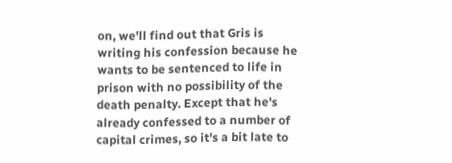on, we'll find out that Gris is writing his confession because he wants to be sentenced to life in prison with no possibility of the death penalty. Except that he's already confessed to a number of capital crimes, so it's a bit late to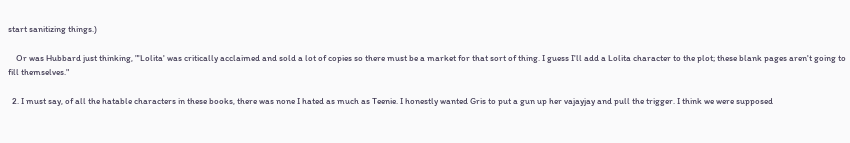start sanitizing things.)

    Or was Hubbard just thinking, "'Lolita' was critically acclaimed and sold a lot of copies so there must be a market for that sort of thing. I guess I'll add a Lolita character to the plot; these blank pages aren't going to fill themselves."

  2. I must say, of all the hatable characters in these books, there was none I hated as much as Teenie. I honestly wanted Gris to put a gun up her vajayjay and pull the trigger. I think we were supposed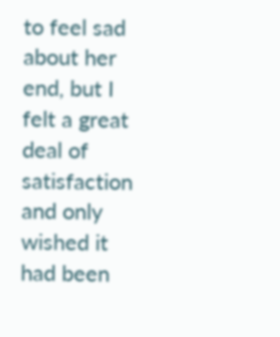to feel sad about her end, but I felt a great deal of satisfaction and only wished it had been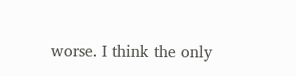worse. I think the only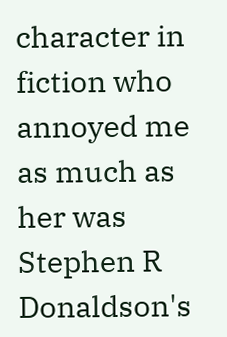character in fiction who annoyed me as much as her was Stephen R Donaldson's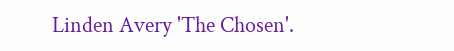Linden Avery 'The Chosen'.